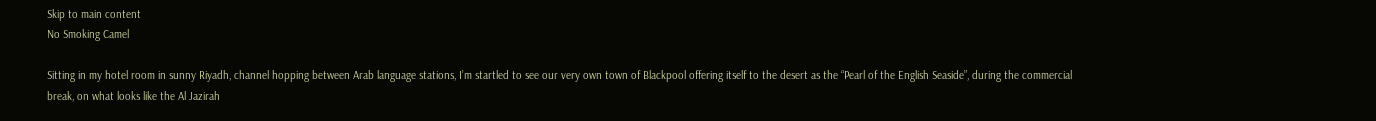Skip to main content
No Smoking Camel

Sitting in my hotel room in sunny Riyadh, channel hopping between Arab language stations, I’m startled to see our very own town of Blackpool offering itself to the desert as the “Pearl of the English Seaside”, during the commercial break, on what looks like the Al Jazirah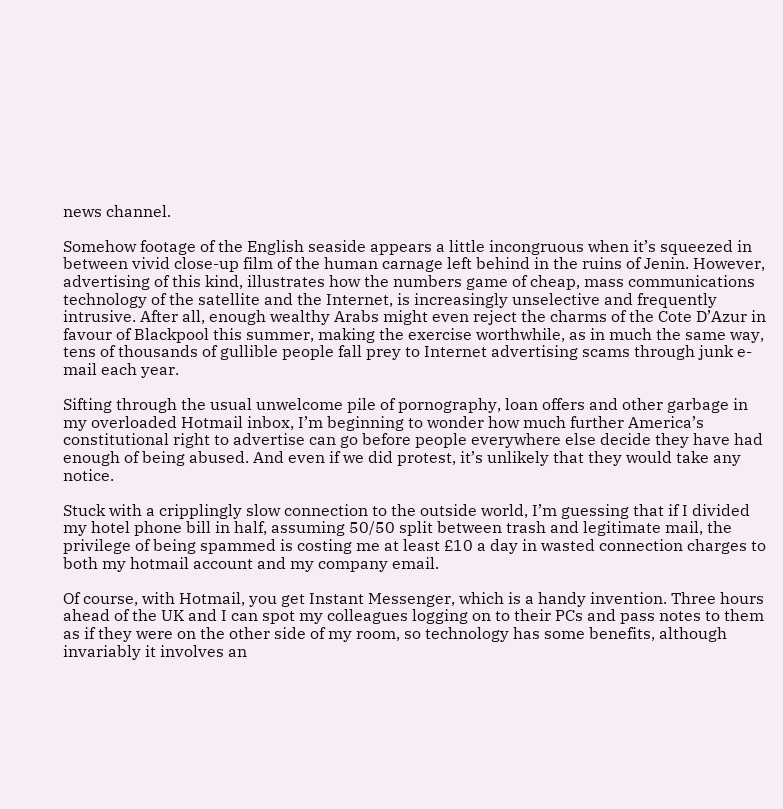news channel.

Somehow footage of the English seaside appears a little incongruous when it’s squeezed in between vivid close-up film of the human carnage left behind in the ruins of Jenin. However, advertising of this kind, illustrates how the numbers game of cheap, mass communications technology of the satellite and the Internet, is increasingly unselective and frequently intrusive. After all, enough wealthy Arabs might even reject the charms of the Cote D’Azur in favour of Blackpool this summer, making the exercise worthwhile, as in much the same way, tens of thousands of gullible people fall prey to Internet advertising scams through junk e-mail each year.

Sifting through the usual unwelcome pile of pornography, loan offers and other garbage in my overloaded Hotmail inbox, I’m beginning to wonder how much further America’s constitutional right to advertise can go before people everywhere else decide they have had enough of being abused. And even if we did protest, it’s unlikely that they would take any notice.

Stuck with a cripplingly slow connection to the outside world, I’m guessing that if I divided my hotel phone bill in half, assuming 50/50 split between trash and legitimate mail, the privilege of being spammed is costing me at least £10 a day in wasted connection charges to both my hotmail account and my company email.

Of course, with Hotmail, you get Instant Messenger, which is a handy invention. Three hours ahead of the UK and I can spot my colleagues logging on to their PCs and pass notes to them as if they were on the other side of my room, so technology has some benefits, although invariably it involves an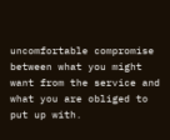uncomfortable compromise between what you might want from the service and what you are obliged to put up with.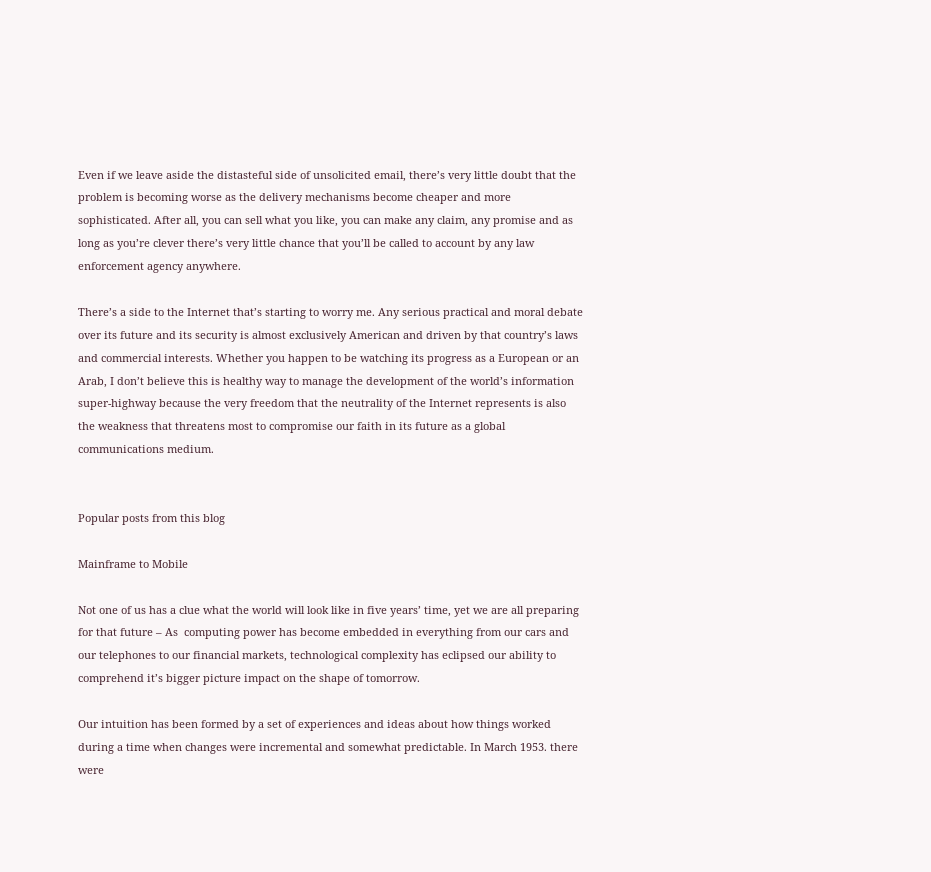Even if we leave aside the distasteful side of unsolicited email, there’s very little doubt that the problem is becoming worse as the delivery mechanisms become cheaper and more sophisticated. After all, you can sell what you like, you can make any claim, any promise and as long as you’re clever there’s very little chance that you’ll be called to account by any law enforcement agency anywhere.

There’s a side to the Internet that’s starting to worry me. Any serious practical and moral debate over its future and its security is almost exclusively American and driven by that country’s laws and commercial interests. Whether you happen to be watching its progress as a European or an Arab, I don’t believe this is healthy way to manage the development of the world’s information super-highway because the very freedom that the neutrality of the Internet represents is also the weakness that threatens most to compromise our faith in its future as a global communications medium.


Popular posts from this blog

Mainframe to Mobile

Not one of us has a clue what the world will look like in five years’ time, yet we are all preparing for that future – As  computing power has become embedded in everything from our cars and our telephones to our financial markets, technological complexity has eclipsed our ability to comprehend it’s bigger picture impact on the shape of tomorrow.

Our intuition has been formed by a set of experiences and ideas about how things worked during a time when changes were incremental and somewhat predictable. In March 1953. there were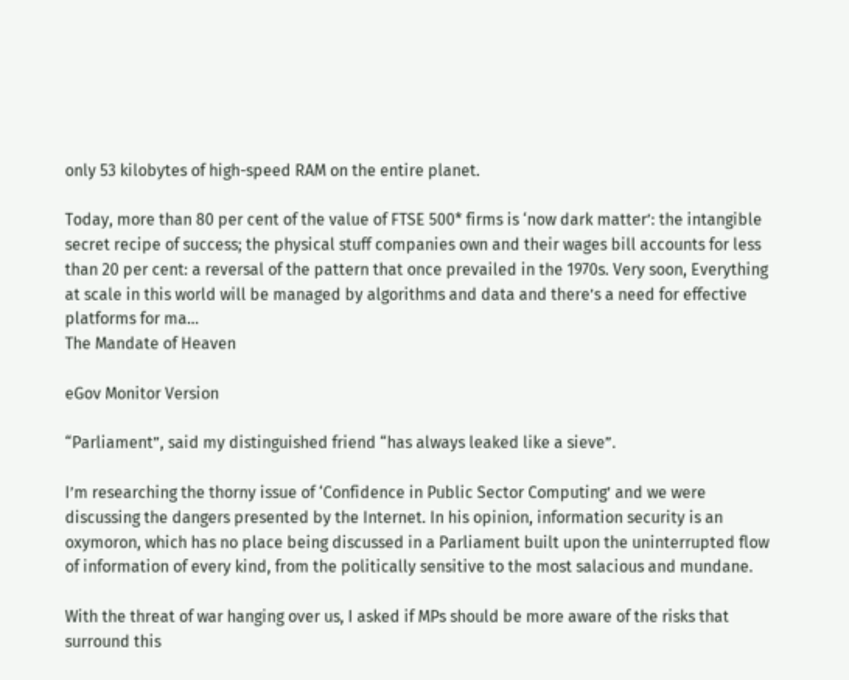only 53 kilobytes of high-speed RAM on the entire planet.

Today, more than 80 per cent of the value of FTSE 500* firms is ‘now dark matter’: the intangible secret recipe of success; the physical stuff companies own and their wages bill accounts for less than 20 per cent: a reversal of the pattern that once prevailed in the 1970s. Very soon, Everything at scale in this world will be managed by algorithms and data and there’s a need for effective platforms for ma…
The Mandate of Heaven

eGov Monitor Version

“Parliament”, said my distinguished friend “has always leaked like a sieve”.

I’m researching the thorny issue of ‘Confidence in Public Sector Computing’ and we were discussing the dangers presented by the Internet. In his opinion, information security is an oxymoron, which has no place being discussed in a Parliament built upon the uninterrupted flow of information of every kind, from the politically sensitive to the most salacious and mundane.

With the threat of war hanging over us, I asked if MPs should be more aware of the risks that surround this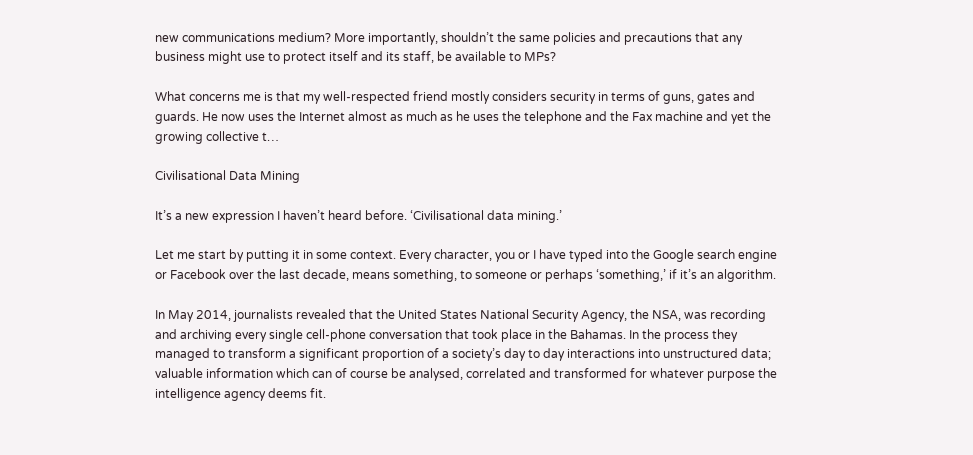new communications medium? More importantly, shouldn’t the same policies and precautions that any business might use to protect itself and its staff, be available to MPs?

What concerns me is that my well-respected friend mostly considers security in terms of guns, gates and guards. He now uses the Internet almost as much as he uses the telephone and the Fax machine and yet the growing collective t…

Civilisational Data Mining

It’s a new expression I haven’t heard before. ‘Civilisational data mining.’

Let me start by putting it in some context. Every character, you or I have typed into the Google search engine or Facebook over the last decade, means something, to someone or perhaps ‘something,’ if it’s an algorithm.

In May 2014, journalists revealed that the United States National Security Agency, the NSA, was recording and archiving every single cell-phone conversation that took place in the Bahamas. In the process they managed to transform a significant proportion of a society’s day to day interactions into unstructured data; valuable information which can of course be analysed, correlated and transformed for whatever purpose the intelligence agency deems fit.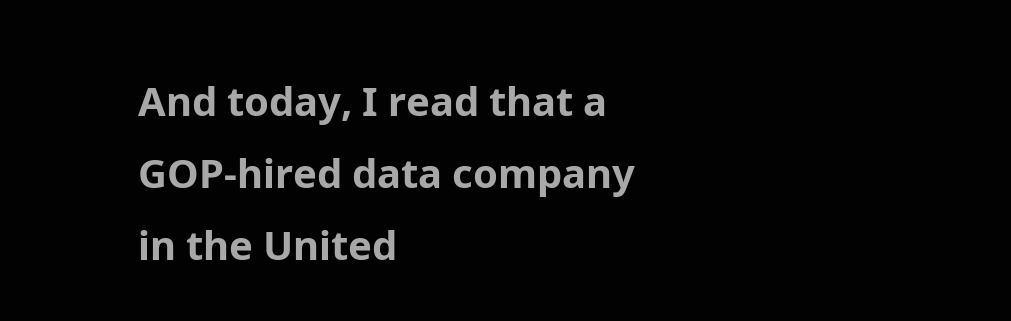And today, I read that a GOP-hired data company in the United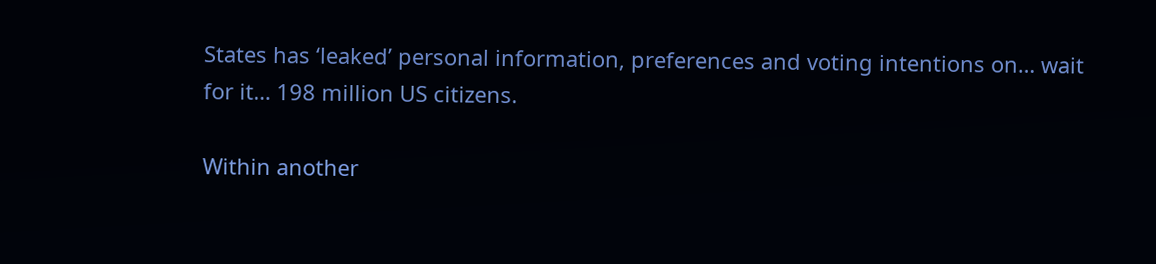States has ‘leaked’ personal information, preferences and voting intentions on… wait for it… 198 million US citizens.

Within another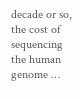decade or so, the cost of sequencing the human genome …